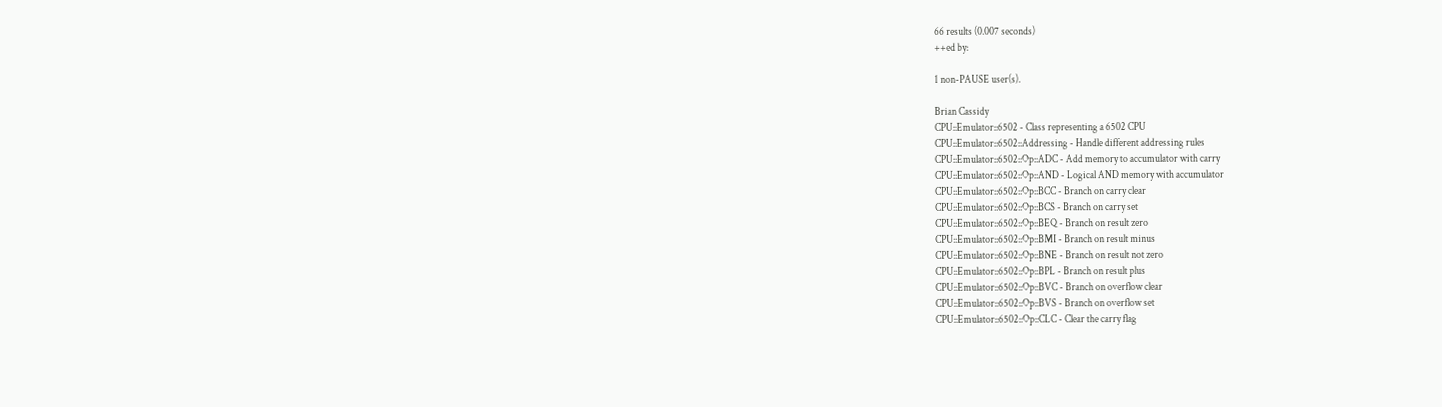66 results (0.007 seconds)
++ed by:

1 non-PAUSE user(s).

Brian Cassidy
CPU::Emulator::6502 - Class representing a 6502 CPU
CPU::Emulator::6502::Addressing - Handle different addressing rules
CPU::Emulator::6502::Op::ADC - Add memory to accumulator with carry
CPU::Emulator::6502::Op::AND - Logical AND memory with accumulator
CPU::Emulator::6502::Op::BCC - Branch on carry clear
CPU::Emulator::6502::Op::BCS - Branch on carry set
CPU::Emulator::6502::Op::BEQ - Branch on result zero
CPU::Emulator::6502::Op::BMI - Branch on result minus
CPU::Emulator::6502::Op::BNE - Branch on result not zero
CPU::Emulator::6502::Op::BPL - Branch on result plus
CPU::Emulator::6502::Op::BVC - Branch on overflow clear
CPU::Emulator::6502::Op::BVS - Branch on overflow set
CPU::Emulator::6502::Op::CLC - Clear the carry flag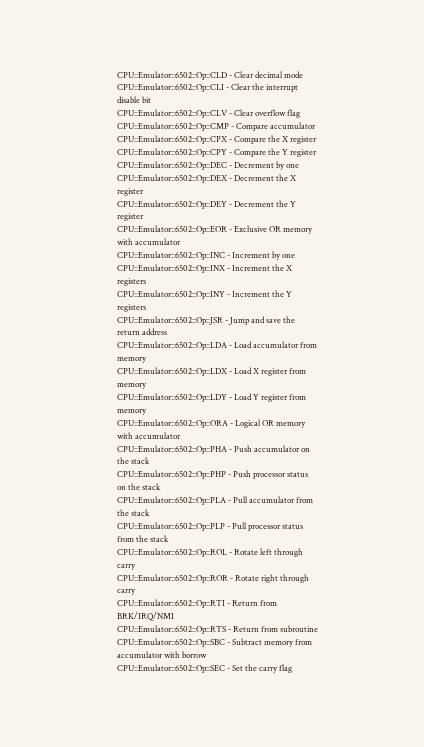CPU::Emulator::6502::Op::CLD - Clear decimal mode
CPU::Emulator::6502::Op::CLI - Clear the interrupt disable bit
CPU::Emulator::6502::Op::CLV - Clear overflow flag
CPU::Emulator::6502::Op::CMP - Compare accumulator
CPU::Emulator::6502::Op::CPX - Compare the X register
CPU::Emulator::6502::Op::CPY - Compare the Y register
CPU::Emulator::6502::Op::DEC - Decrement by one
CPU::Emulator::6502::Op::DEX - Decrement the X register
CPU::Emulator::6502::Op::DEY - Decrement the Y register
CPU::Emulator::6502::Op::EOR - Exclusive OR memory with accumulator
CPU::Emulator::6502::Op::INC - Increment by one
CPU::Emulator::6502::Op::INX - Increment the X registers
CPU::Emulator::6502::Op::INY - Increment the Y registers
CPU::Emulator::6502::Op::JSR - Jump and save the return address
CPU::Emulator::6502::Op::LDA - Load accumulator from memory
CPU::Emulator::6502::Op::LDX - Load X register from memory
CPU::Emulator::6502::Op::LDY - Load Y register from memory
CPU::Emulator::6502::Op::ORA - Logical OR memory with accumulator
CPU::Emulator::6502::Op::PHA - Push accumulator on the stack
CPU::Emulator::6502::Op::PHP - Push processor status on the stack
CPU::Emulator::6502::Op::PLA - Pull accumulator from the stack
CPU::Emulator::6502::Op::PLP - Pull processor status from the stack
CPU::Emulator::6502::Op::ROL - Rotate left through carry
CPU::Emulator::6502::Op::ROR - Rotate right through carry
CPU::Emulator::6502::Op::RTI - Return from BRK/IRQ/NMI
CPU::Emulator::6502::Op::RTS - Return from subroutine
CPU::Emulator::6502::Op::SBC - Subtract memory from accumulator with borrow
CPU::Emulator::6502::Op::SEC - Set the carry flag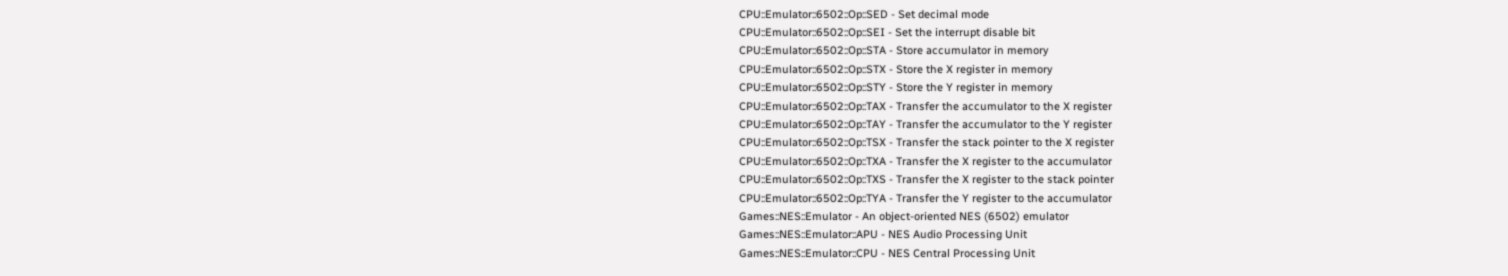CPU::Emulator::6502::Op::SED - Set decimal mode
CPU::Emulator::6502::Op::SEI - Set the interrupt disable bit
CPU::Emulator::6502::Op::STA - Store accumulator in memory
CPU::Emulator::6502::Op::STX - Store the X register in memory
CPU::Emulator::6502::Op::STY - Store the Y register in memory
CPU::Emulator::6502::Op::TAX - Transfer the accumulator to the X register
CPU::Emulator::6502::Op::TAY - Transfer the accumulator to the Y register
CPU::Emulator::6502::Op::TSX - Transfer the stack pointer to the X register
CPU::Emulator::6502::Op::TXA - Transfer the X register to the accumulator
CPU::Emulator::6502::Op::TXS - Transfer the X register to the stack pointer
CPU::Emulator::6502::Op::TYA - Transfer the Y register to the accumulator
Games::NES::Emulator - An object-oriented NES (6502) emulator
Games::NES::Emulator::APU - NES Audio Processing Unit
Games::NES::Emulator::CPU - NES Central Processing Unit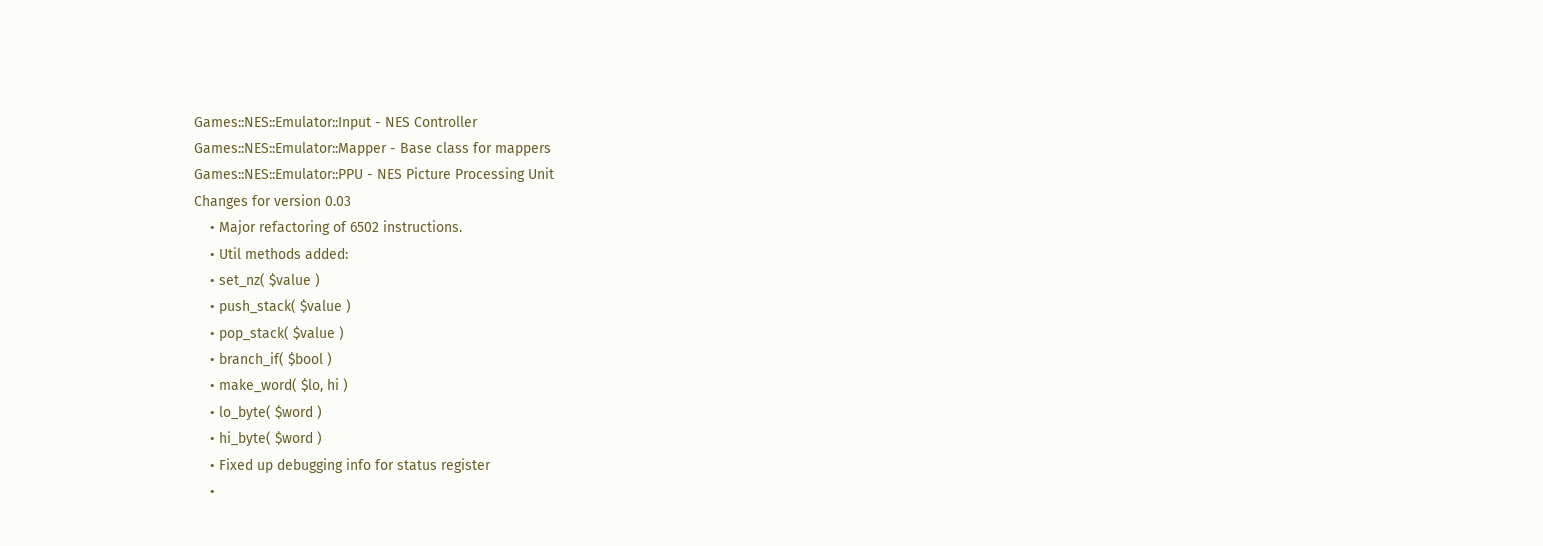Games::NES::Emulator::Input - NES Controller
Games::NES::Emulator::Mapper - Base class for mappers
Games::NES::Emulator::PPU - NES Picture Processing Unit
Changes for version 0.03
    • Major refactoring of 6502 instructions.
    • Util methods added:
    • set_nz( $value )
    • push_stack( $value )
    • pop_stack( $value )
    • branch_if( $bool )
    • make_word( $lo, hi )
    • lo_byte( $word )
    • hi_byte( $word )
    • Fixed up debugging info for status register
    •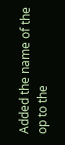Added the name of the op to the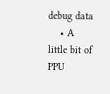debug data
    • A little bit of PPU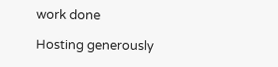work done

Hosting generously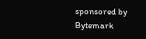sponsored by Bytemark